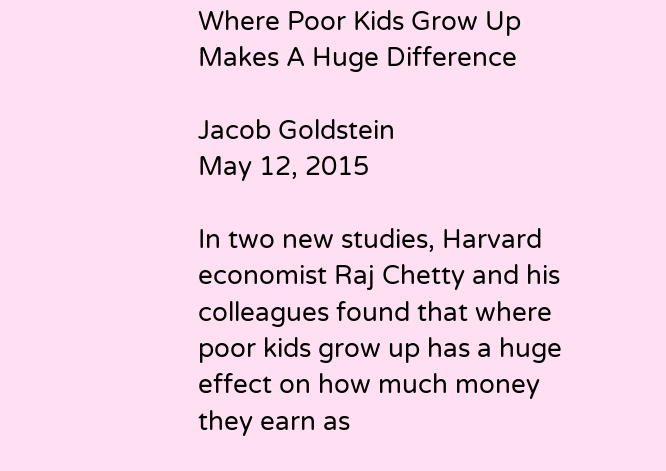Where Poor Kids Grow Up Makes A Huge Difference

Jacob Goldstein
May 12, 2015

In two new studies, Harvard economist Raj Chetty and his colleagues found that where poor kids grow up has a huge effect on how much money they earn as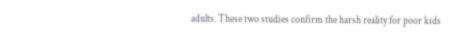adults. These two studies confirm the harsh reality for poor kids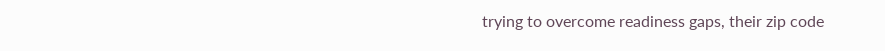trying to overcome readiness gaps, their zip code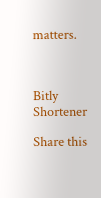matters.



Bitly Shortener

Share this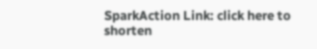SparkAction Link: click here to shorten